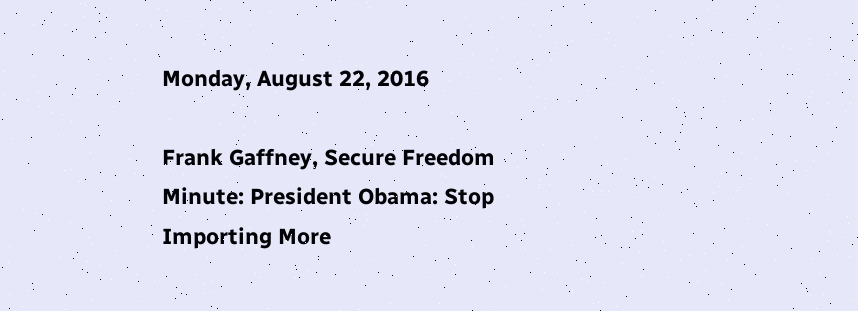Monday, August 22, 2016

Frank Gaffney, Secure Freedom Minute: President Obama: Stop Importing More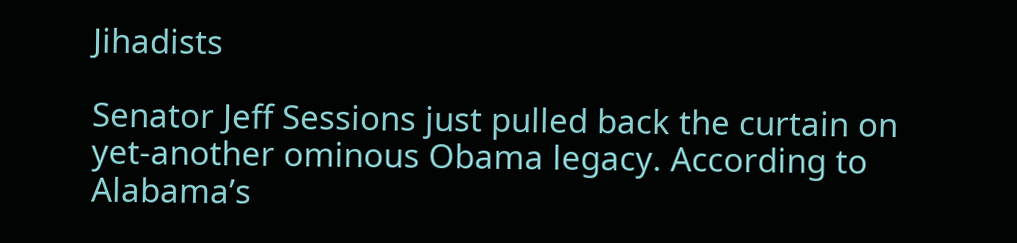Jihadists

Senator Jeff Sessions just pulled back the curtain on yet-another ominous Obama legacy. According to Alabama’s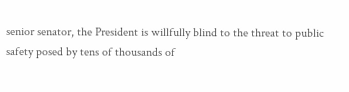senior senator, the President is willfully blind to the threat to public safety posed by tens of thousands of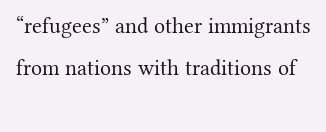“refugees” and other immigrants from nations with traditions of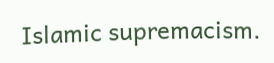Islamic supremacism.